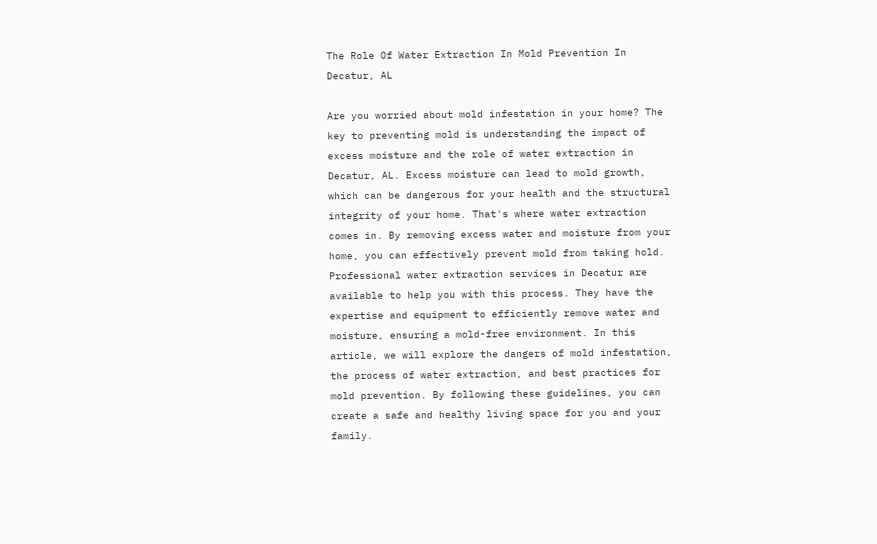The Role Of Water Extraction In Mold Prevention In Decatur, AL

Are you worried about mold infestation in your home? The key to preventing mold is understanding the impact of excess moisture and the role of water extraction in Decatur, AL. Excess moisture can lead to mold growth, which can be dangerous for your health and the structural integrity of your home. That's where water extraction comes in. By removing excess water and moisture from your home, you can effectively prevent mold from taking hold. Professional water extraction services in Decatur are available to help you with this process. They have the expertise and equipment to efficiently remove water and moisture, ensuring a mold-free environment. In this article, we will explore the dangers of mold infestation, the process of water extraction, and best practices for mold prevention. By following these guidelines, you can create a safe and healthy living space for you and your family.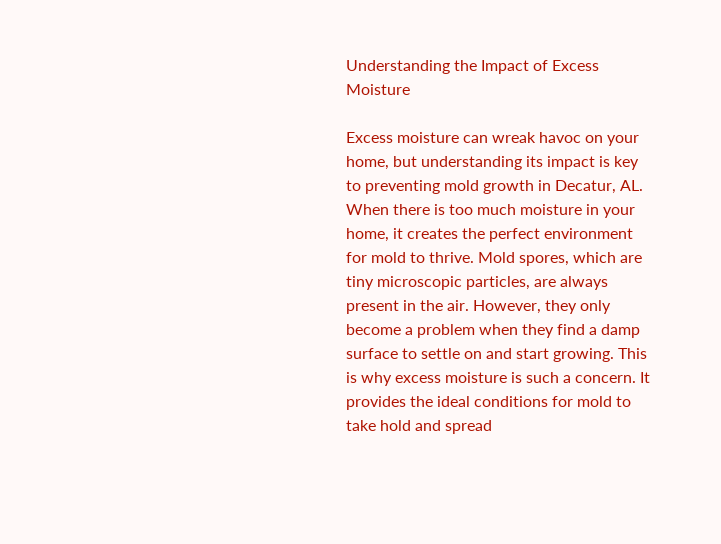Understanding the Impact of Excess Moisture

Excess moisture can wreak havoc on your home, but understanding its impact is key to preventing mold growth in Decatur, AL. When there is too much moisture in your home, it creates the perfect environment for mold to thrive. Mold spores, which are tiny microscopic particles, are always present in the air. However, they only become a problem when they find a damp surface to settle on and start growing. This is why excess moisture is such a concern. It provides the ideal conditions for mold to take hold and spread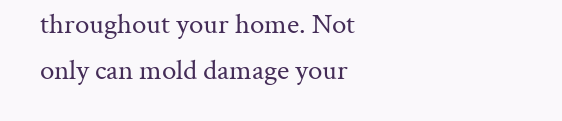throughout your home. Not only can mold damage your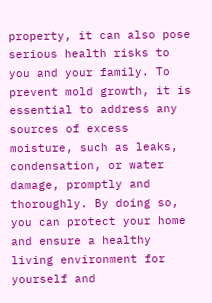property, it can also pose serious health risks to you and your family. To prevent mold growth, it is essential to address any sources of excess moisture, such as leaks, condensation, or water damage, promptly and thoroughly. By doing so, you can protect your home and ensure a healthy living environment for yourself and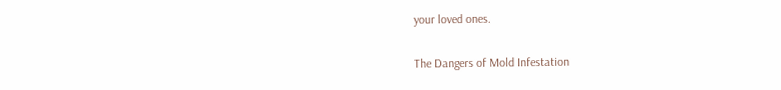your loved ones.

The Dangers of Mold Infestation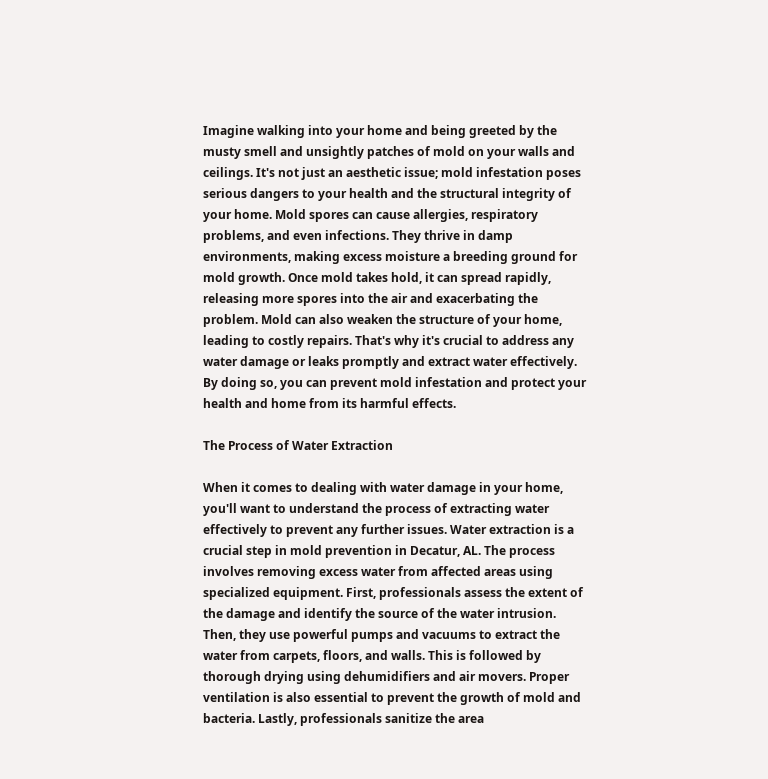Imagine walking into your home and being greeted by the musty smell and unsightly patches of mold on your walls and ceilings. It's not just an aesthetic issue; mold infestation poses serious dangers to your health and the structural integrity of your home. Mold spores can cause allergies, respiratory problems, and even infections. They thrive in damp environments, making excess moisture a breeding ground for mold growth. Once mold takes hold, it can spread rapidly, releasing more spores into the air and exacerbating the problem. Mold can also weaken the structure of your home, leading to costly repairs. That's why it's crucial to address any water damage or leaks promptly and extract water effectively. By doing so, you can prevent mold infestation and protect your health and home from its harmful effects.

The Process of Water Extraction

When it comes to dealing with water damage in your home, you'll want to understand the process of extracting water effectively to prevent any further issues. Water extraction is a crucial step in mold prevention in Decatur, AL. The process involves removing excess water from affected areas using specialized equipment. First, professionals assess the extent of the damage and identify the source of the water intrusion. Then, they use powerful pumps and vacuums to extract the water from carpets, floors, and walls. This is followed by thorough drying using dehumidifiers and air movers. Proper ventilation is also essential to prevent the growth of mold and bacteria. Lastly, professionals sanitize the area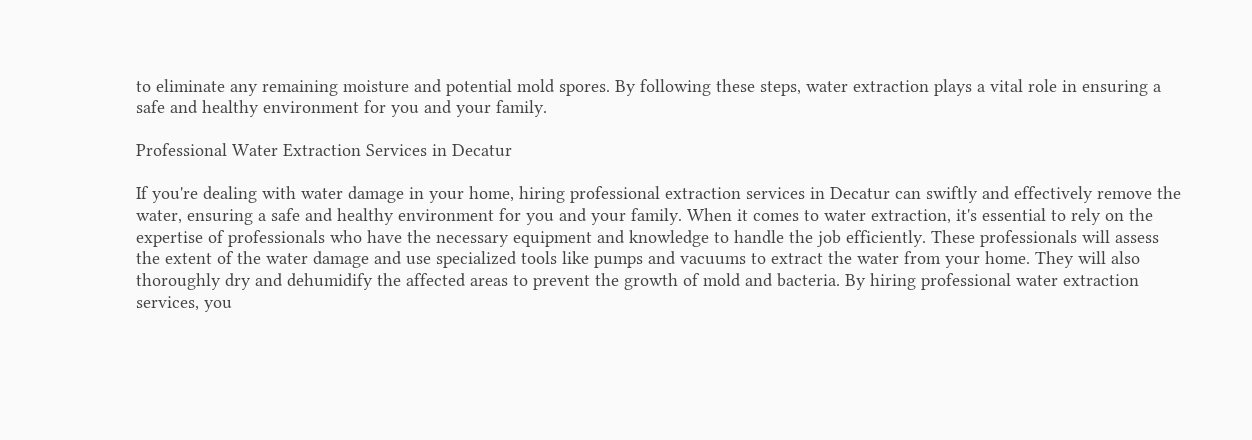to eliminate any remaining moisture and potential mold spores. By following these steps, water extraction plays a vital role in ensuring a safe and healthy environment for you and your family.

Professional Water Extraction Services in Decatur

If you're dealing with water damage in your home, hiring professional extraction services in Decatur can swiftly and effectively remove the water, ensuring a safe and healthy environment for you and your family. When it comes to water extraction, it's essential to rely on the expertise of professionals who have the necessary equipment and knowledge to handle the job efficiently. These professionals will assess the extent of the water damage and use specialized tools like pumps and vacuums to extract the water from your home. They will also thoroughly dry and dehumidify the affected areas to prevent the growth of mold and bacteria. By hiring professional water extraction services, you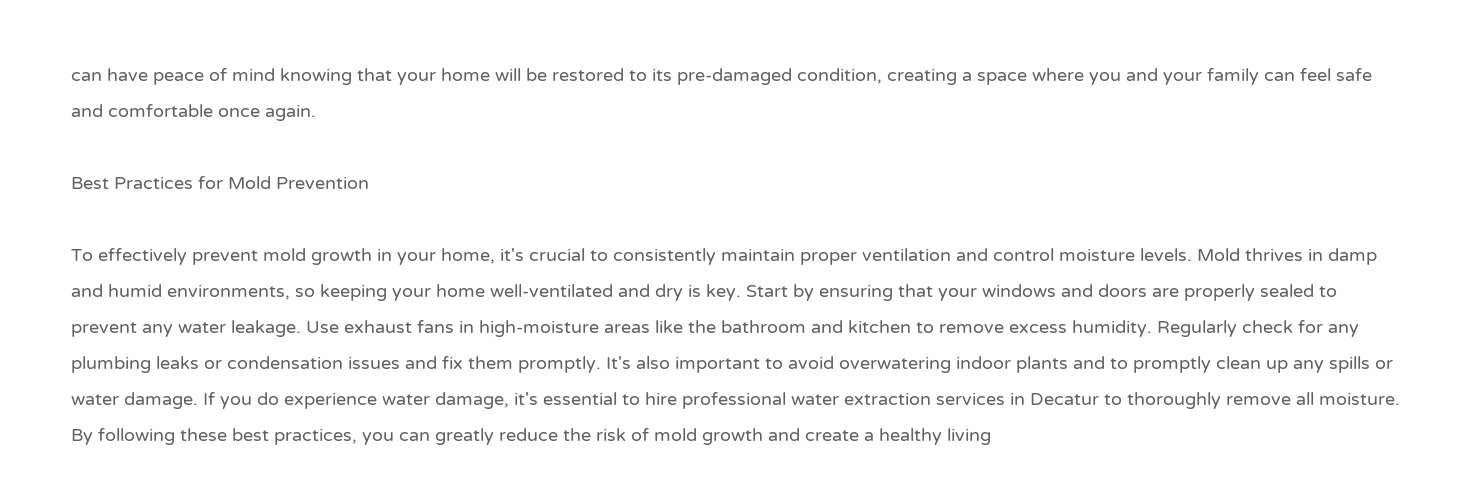can have peace of mind knowing that your home will be restored to its pre-damaged condition, creating a space where you and your family can feel safe and comfortable once again.

Best Practices for Mold Prevention

To effectively prevent mold growth in your home, it's crucial to consistently maintain proper ventilation and control moisture levels. Mold thrives in damp and humid environments, so keeping your home well-ventilated and dry is key. Start by ensuring that your windows and doors are properly sealed to prevent any water leakage. Use exhaust fans in high-moisture areas like the bathroom and kitchen to remove excess humidity. Regularly check for any plumbing leaks or condensation issues and fix them promptly. It's also important to avoid overwatering indoor plants and to promptly clean up any spills or water damage. If you do experience water damage, it's essential to hire professional water extraction services in Decatur to thoroughly remove all moisture. By following these best practices, you can greatly reduce the risk of mold growth and create a healthy living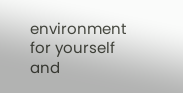environment for yourself and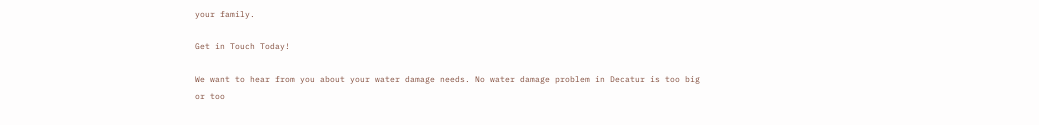your family.

Get in Touch Today!

We want to hear from you about your water damage needs. No water damage problem in Decatur is too big or too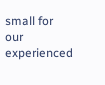small for our experienced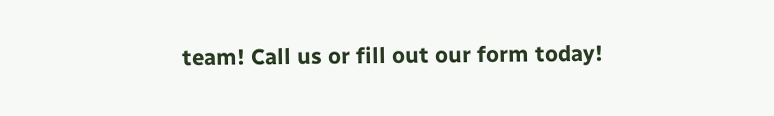team! Call us or fill out our form today!